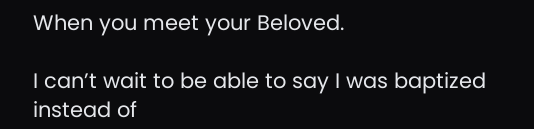When you meet your Beloved.

I can’t wait to be able to say I was baptized instead of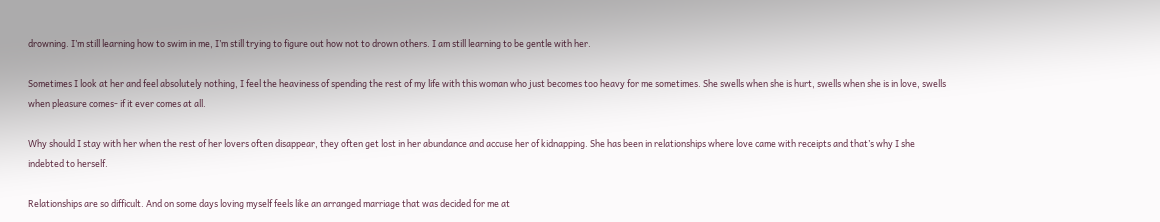drowning. I’m still learning how to swim in me, I’m still trying to figure out how not to drown others. I am still learning to be gentle with her.

Sometimes I look at her and feel absolutely nothing, I feel the heaviness of spending the rest of my life with this woman who just becomes too heavy for me sometimes. She swells when she is hurt, swells when she is in love, swells when pleasure comes- if it ever comes at all.

Why should I stay with her when the rest of her lovers often disappear, they often get lost in her abundance and accuse her of kidnapping. She has been in relationships where love came with receipts and that’s why I she indebted to herself.

Relationships are so difficult. And on some days loving myself feels like an arranged marriage that was decided for me at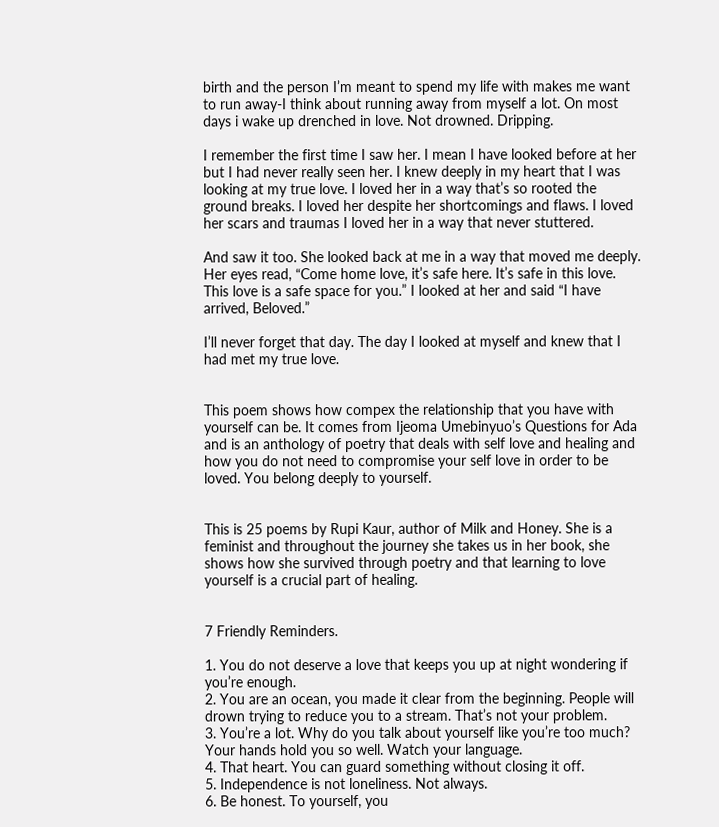birth and the person I’m meant to spend my life with makes me want to run away-I think about running away from myself a lot. On most days i wake up drenched in love. Not drowned. Dripping.

I remember the first time I saw her. I mean I have looked before at her but I had never really seen her. I knew deeply in my heart that I was looking at my true love. I loved her in a way that’s so rooted the ground breaks. I loved her despite her shortcomings and flaws. I loved her scars and traumas I loved her in a way that never stuttered.

And saw it too. She looked back at me in a way that moved me deeply. Her eyes read, “Come home love, it’s safe here. It’s safe in this love. This love is a safe space for you.” I looked at her and said “I have arrived, Beloved.”

I’ll never forget that day. The day I looked at myself and knew that I had met my true love.


This poem shows how compex the relationship that you have with yourself can be. It comes from Ijeoma Umebinyuo’s Questions for Ada and is an anthology of poetry that deals with self love and healing and how you do not need to compromise your self love in order to be loved. You belong deeply to yourself.


This is 25 poems by Rupi Kaur, author of Milk and Honey. She is a feminist and throughout the journey she takes us in her book, she shows how she survived through poetry and that learning to love yourself is a crucial part of healing.


7 Friendly Reminders.

1. You do not deserve a love that keeps you up at night wondering if you’re enough.
2. You are an ocean, you made it clear from the beginning. People will drown trying to reduce you to a stream. That’s not your problem.
3. You’re a lot. Why do you talk about yourself like you’re too much? Your hands hold you so well. Watch your language.
4. That heart. You can guard something without closing it off.
5. Independence is not loneliness. Not always.
6. Be honest. To yourself, you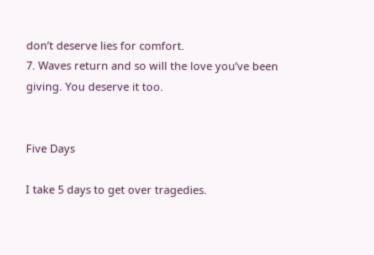don’t deserve lies for comfort.
7. Waves return and so will the love you’ve been giving. You deserve it too.


Five Days

I take 5 days to get over tragedies.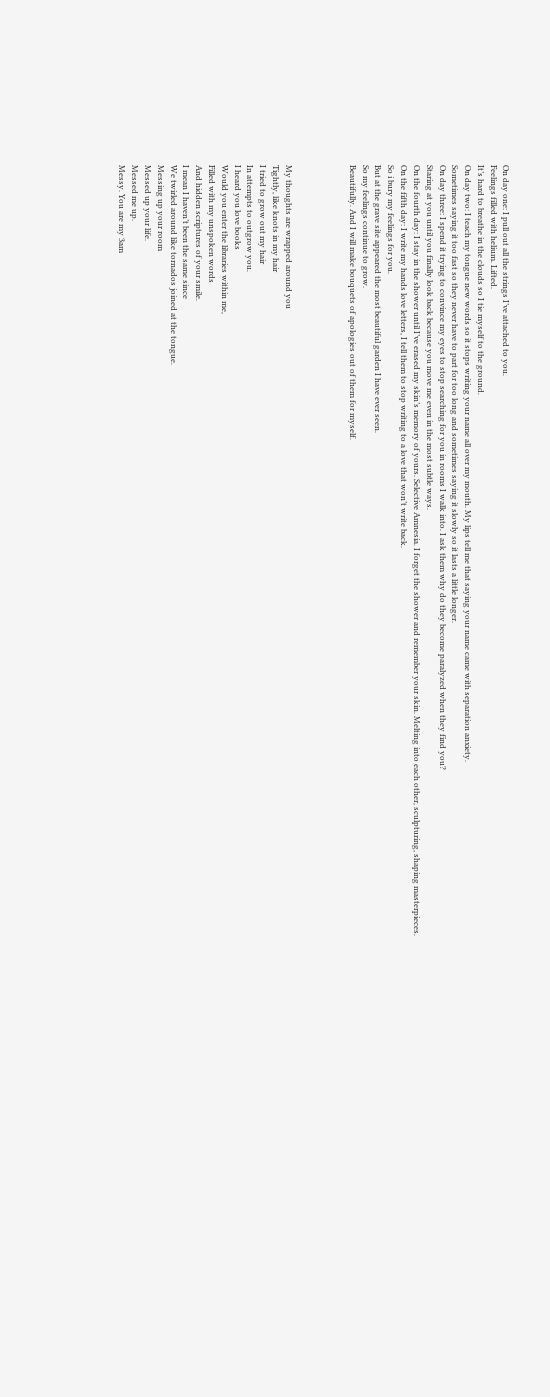On day one: I pull out all the strings I’ve attached to you.
Feelings filled with helium. Lifted.
It’s hard to breathe in the clouds so I tie myself to the ground.
On day two: I teach my tongue new words so it stops writing your name all over my mouth. My lips tell me that saying your name came with separation anxiety.
Sometimes saying it too fast so they never have to part for too long and sometimes saying it slowly so it lasts a little longer.
On day three: I spend it trying to convince my eyes to stop searching for you in rooms I walk into. I ask them why do they become paralyzed when they find you?
Staring at you until you finally look back because you move me even in the most subtle ways.
On the fourth day: I stay in the shower until I’ve erased my skin’s memory of yours. Selective Amnesia. I forget the shower and remember your skin. Melting into each other, sculpturing, shaping masterpieces.
On the fifth day: I write my hands love letters, I tell them to stop writing to a love that won’t write back.
So i bury my feelings for you.
But at the grave site appeared the most beautiful garden I have ever seen.
So my feelings continue to grow.
Beautifully. And I will make bouquets of apologies out of them for myself.




My thoughts are wrapped around you
Tightly, like knots in my hair
I tried to grow out my hair
In attempts to outgrow you.
I heard you love books
Would you enter the libraries within me,
Filled with my unspoken words
And hidden scriptures of your smile.
I mean I haven’t been the same since
We twirled around like tornados joined at the tongue.
Messing up your room
Messed up your life.
Messed me up.
Messy. You are my 3am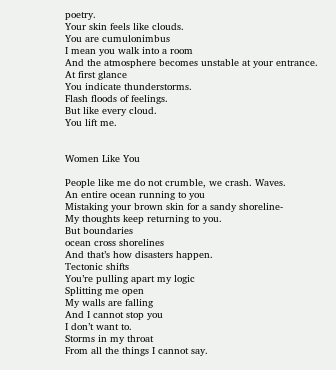poetry.
Your skin feels like clouds.
You are cumulonimbus
I mean you walk into a room
And the atmosphere becomes unstable at your entrance.
At first glance
You indicate thunderstorms.
Flash floods of feelings.
But like every cloud.
You lift me.


Women Like You

People like me do not crumble, we crash. Waves.
An entire ocean running to you
Mistaking your brown skin for a sandy shoreline-
My thoughts keep returning to you.
But boundaries
ocean cross shorelines
And that’s how disasters happen.
Tectonic shifts
You’re pulling apart my logic
Splitting me open
My walls are falling
And I cannot stop you
I don’t want to.
Storms in my throat
From all the things I cannot say.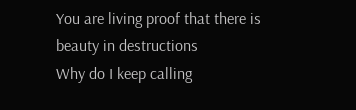You are living proof that there is beauty in destructions
Why do I keep calling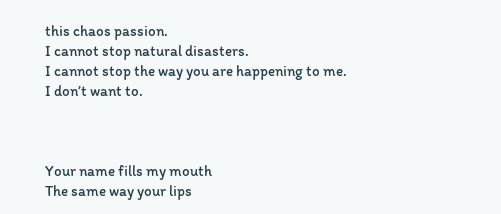this chaos passion.
I cannot stop natural disasters.
I cannot stop the way you are happening to me.
I don’t want to.



Your name fills my mouth
The same way your lips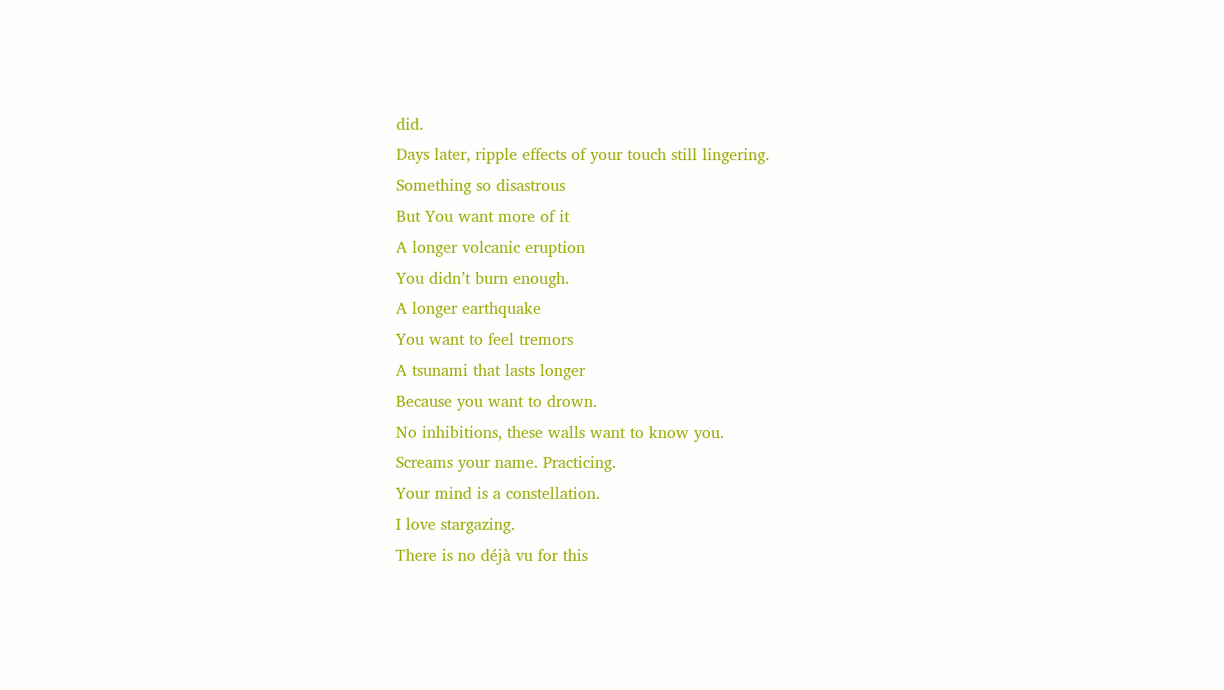did.
Days later, ripple effects of your touch still lingering.
Something so disastrous
But You want more of it
A longer volcanic eruption
You didn’t burn enough.
A longer earthquake
You want to feel tremors
A tsunami that lasts longer
Because you want to drown.
No inhibitions, these walls want to know you.
Screams your name. Practicing.
Your mind is a constellation.
I love stargazing.
There is no déjà vu for this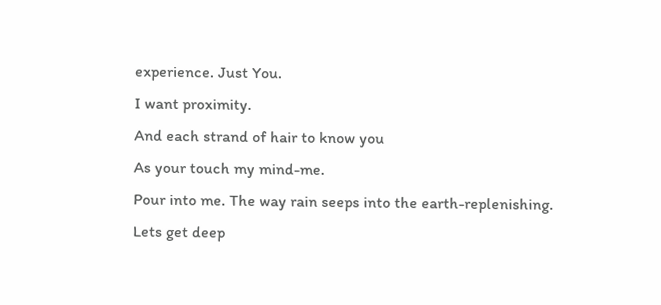experience. Just You.
I want proximity.
And each strand of hair to know you
As your touch my mind-me.
Pour into me. The way rain seeps into the earth-replenishing.
Lets get deep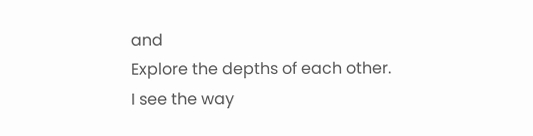and
Explore the depths of each other.
I see the way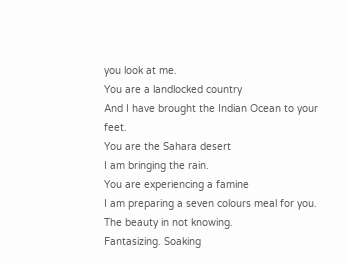you look at me.
You are a landlocked country
And I have brought the Indian Ocean to your feet.
You are the Sahara desert
I am bringing the rain.
You are experiencing a famine
I am preparing a seven colours meal for you.
The beauty in not knowing.
Fantasizing. Soaking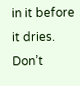in it before it dries.
Don’t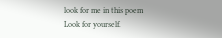look for me in this poem
Look for yourself.